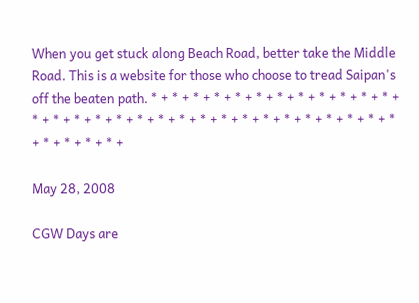When you get stuck along Beach Road, better take the Middle Road. This is a website for those who choose to tread Saipan's off the beaten path. * + * + * + * + * + * + * + * + * + * + * + * + * + * + * + * + * + * + * + * + * + * + * + * + * + * + * + * + * + * + * + * + * + * +

May 28, 2008

CGW Days are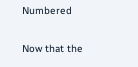Numbered

Now that the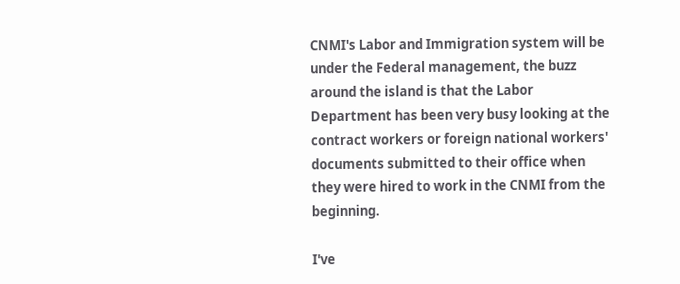CNMI's Labor and Immigration system will be under the Federal management, the buzz around the island is that the Labor Department has been very busy looking at the contract workers or foreign national workers' documents submitted to their office when they were hired to work in the CNMI from the beginning.

I've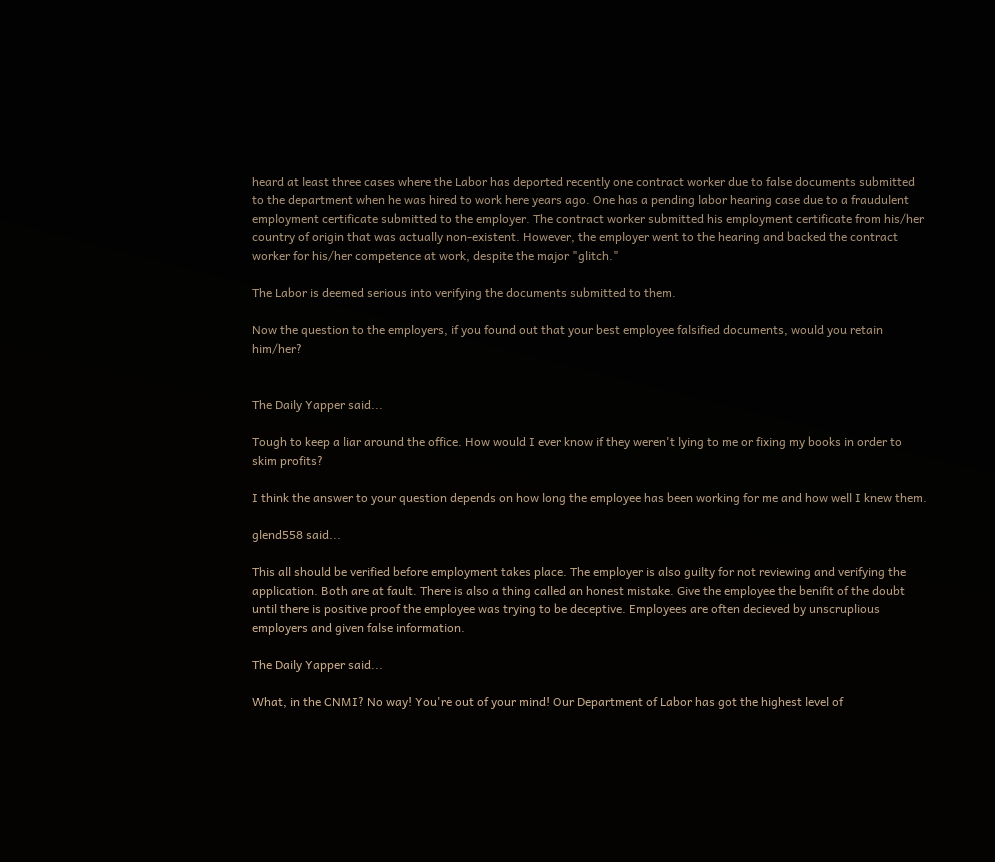heard at least three cases where the Labor has deported recently one contract worker due to false documents submitted to the department when he was hired to work here years ago. One has a pending labor hearing case due to a fraudulent employment certificate submitted to the employer. The contract worker submitted his employment certificate from his/her country of origin that was actually non-existent. However, the employer went to the hearing and backed the contract worker for his/her competence at work, despite the major "glitch."

The Labor is deemed serious into verifying the documents submitted to them.

Now the question to the employers, if you found out that your best employee falsified documents, would you retain him/her?


The Daily Yapper said...

Tough to keep a liar around the office. How would I ever know if they weren't lying to me or fixing my books in order to skim profits?

I think the answer to your question depends on how long the employee has been working for me and how well I knew them.

glend558 said...

This all should be verified before employment takes place. The employer is also guilty for not reviewing and verifying the application. Both are at fault. There is also a thing called an honest mistake. Give the employee the benifit of the doubt until there is positive proof the employee was trying to be deceptive. Employees are often decieved by unscruplious employers and given false information.

The Daily Yapper said...

What, in the CNMI? No way! You're out of your mind! Our Department of Labor has got the highest level of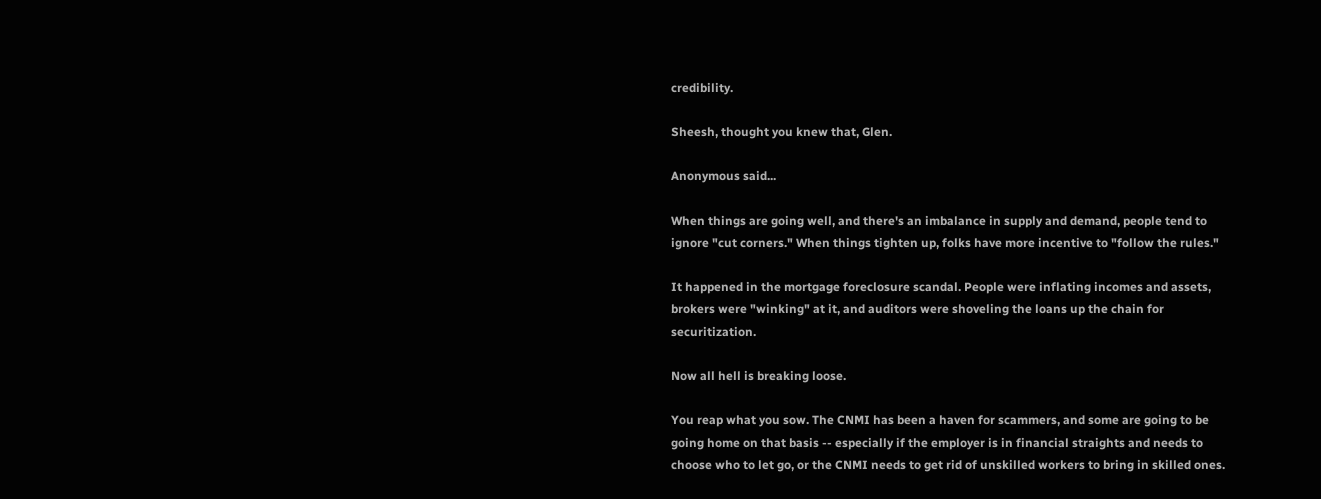credibility.

Sheesh, thought you knew that, Glen.

Anonymous said...

When things are going well, and there's an imbalance in supply and demand, people tend to ignore "cut corners." When things tighten up, folks have more incentive to "follow the rules."

It happened in the mortgage foreclosure scandal. People were inflating incomes and assets, brokers were "winking" at it, and auditors were shoveling the loans up the chain for securitization.

Now all hell is breaking loose.

You reap what you sow. The CNMI has been a haven for scammers, and some are going to be going home on that basis -- especially if the employer is in financial straights and needs to choose who to let go, or the CNMI needs to get rid of unskilled workers to bring in skilled ones.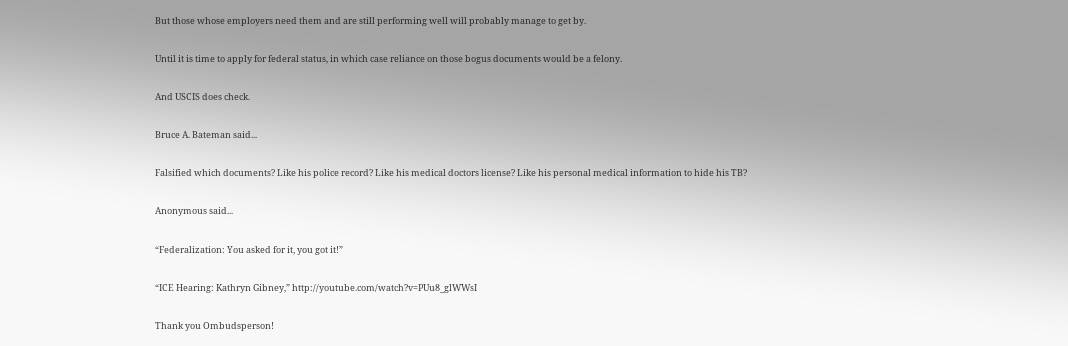But those whose employers need them and are still performing well will probably manage to get by.

Until it is time to apply for federal status, in which case reliance on those bogus documents would be a felony.

And USCIS does check.

Bruce A. Bateman said...

Falsified which documents? Like his police record? Like his medical doctors license? Like his personal medical information to hide his TB?

Anonymous said...

“Federalization: You asked for it, you got it!”

“ICE Hearing: Kathryn Gibney,” http://youtube.com/watch?v=PUu8_glWWsI

Thank you Ombudsperson!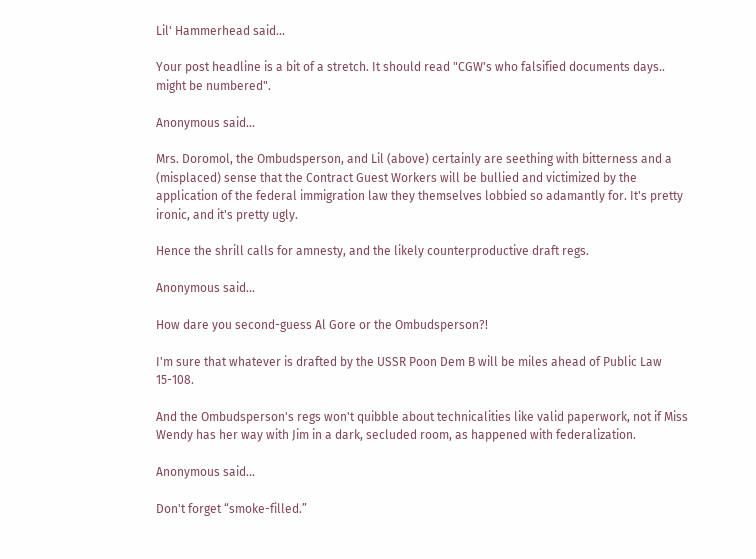Lil' Hammerhead said...

Your post headline is a bit of a stretch. It should read "CGW's who falsified documents days.. might be numbered".

Anonymous said...

Mrs. Doromol, the Ombudsperson, and Lil (above) certainly are seething with bitterness and a (misplaced) sense that the Contract Guest Workers will be bullied and victimized by the application of the federal immigration law they themselves lobbied so adamantly for. It's pretty ironic, and it's pretty ugly.

Hence the shrill calls for amnesty, and the likely counterproductive draft regs.

Anonymous said...

How dare you second-guess Al Gore or the Ombudsperson?!

I'm sure that whatever is drafted by the USSR Poon Dem B will be miles ahead of Public Law 15-108.

And the Ombudsperson's regs won't quibble about technicalities like valid paperwork, not if Miss Wendy has her way with Jim in a dark, secluded room, as happened with federalization.

Anonymous said...

Don't forget “smoke-filled.”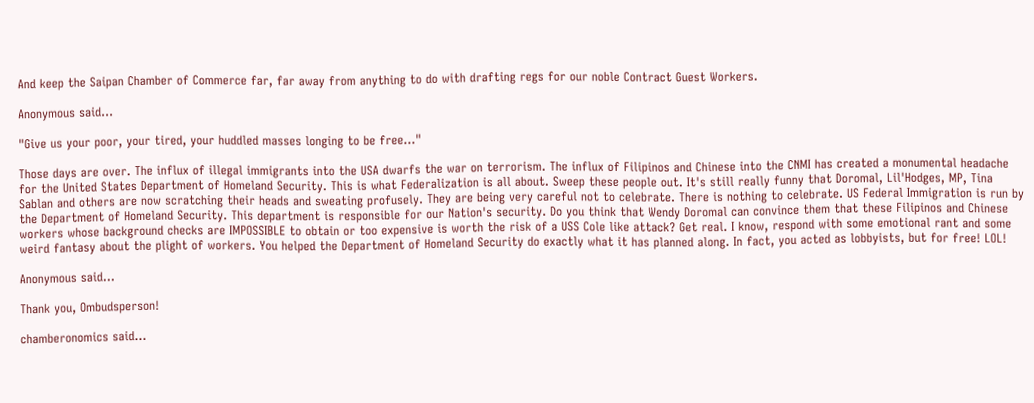And keep the Saipan Chamber of Commerce far, far away from anything to do with drafting regs for our noble Contract Guest Workers.

Anonymous said...

"Give us your poor, your tired, your huddled masses longing to be free..."

Those days are over. The influx of illegal immigrants into the USA dwarfs the war on terrorism. The influx of Filipinos and Chinese into the CNMI has created a monumental headache for the United States Department of Homeland Security. This is what Federalization is all about. Sweep these people out. It's still really funny that Doromal, Lil'Hodges, MP, Tina Sablan and others are now scratching their heads and sweating profusely. They are being very careful not to celebrate. There is nothing to celebrate. US Federal Immigration is run by the Department of Homeland Security. This department is responsible for our Nation's security. Do you think that Wendy Doromal can convince them that these Filipinos and Chinese workers whose background checks are IMPOSSIBLE to obtain or too expensive is worth the risk of a USS Cole like attack? Get real. I know, respond with some emotional rant and some weird fantasy about the plight of workers. You helped the Department of Homeland Security do exactly what it has planned along. In fact, you acted as lobbyists, but for free! LOL!

Anonymous said...

Thank you, Ombudsperson!

chamberonomics said...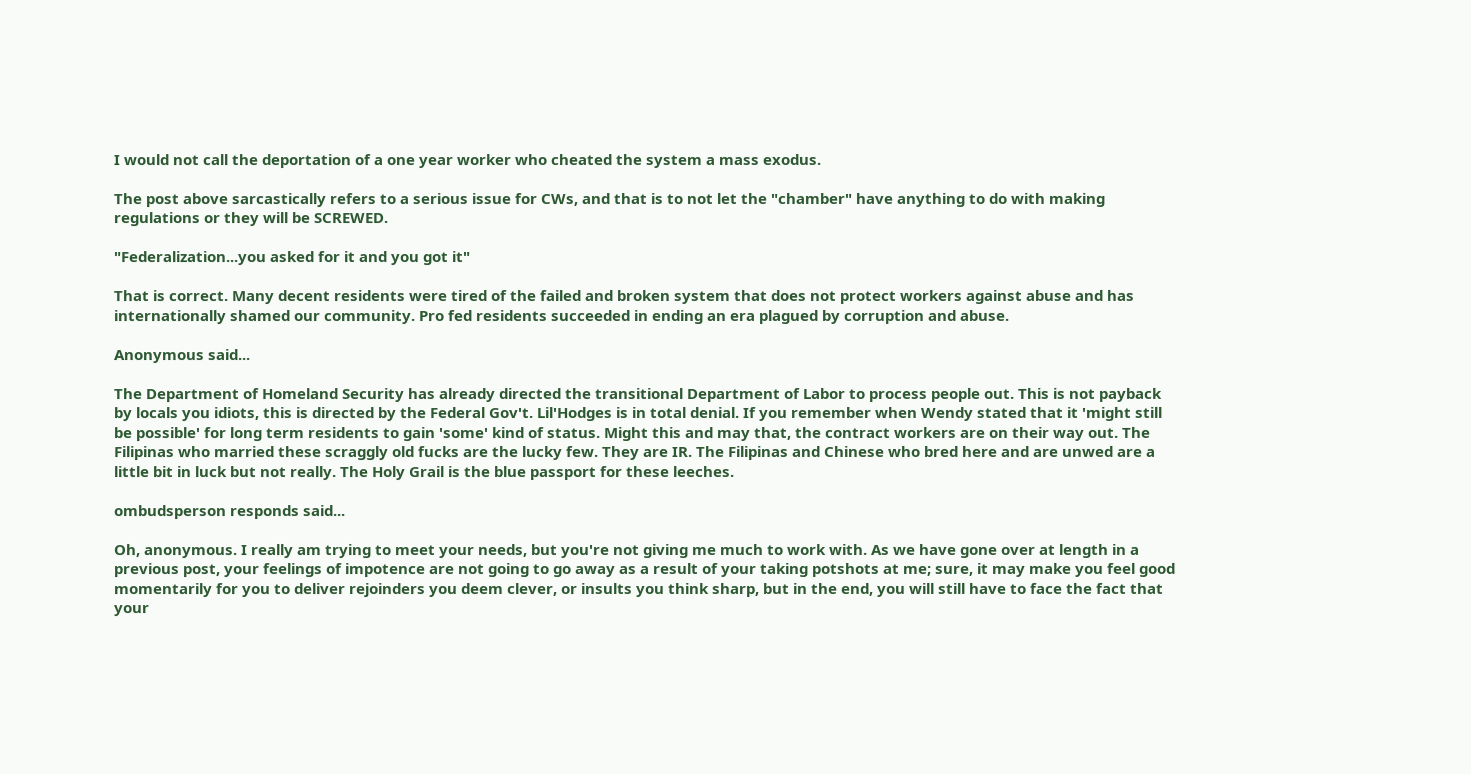I would not call the deportation of a one year worker who cheated the system a mass exodus.

The post above sarcastically refers to a serious issue for CWs, and that is to not let the "chamber" have anything to do with making regulations or they will be SCREWED.

"Federalization...you asked for it and you got it"

That is correct. Many decent residents were tired of the failed and broken system that does not protect workers against abuse and has internationally shamed our community. Pro fed residents succeeded in ending an era plagued by corruption and abuse.

Anonymous said...

The Department of Homeland Security has already directed the transitional Department of Labor to process people out. This is not payback by locals you idiots, this is directed by the Federal Gov't. Lil'Hodges is in total denial. If you remember when Wendy stated that it 'might still be possible' for long term residents to gain 'some' kind of status. Might this and may that, the contract workers are on their way out. The Filipinas who married these scraggly old fucks are the lucky few. They are IR. The Filipinas and Chinese who bred here and are unwed are a little bit in luck but not really. The Holy Grail is the blue passport for these leeches.

ombudsperson responds said...

Oh, anonymous. I really am trying to meet your needs, but you're not giving me much to work with. As we have gone over at length in a previous post, your feelings of impotence are not going to go away as a result of your taking potshots at me; sure, it may make you feel good momentarily for you to deliver rejoinders you deem clever, or insults you think sharp, but in the end, you will still have to face the fact that your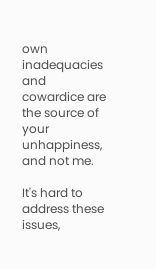own inadequacies and cowardice are the source of your unhappiness, and not me.

It's hard to address these issues,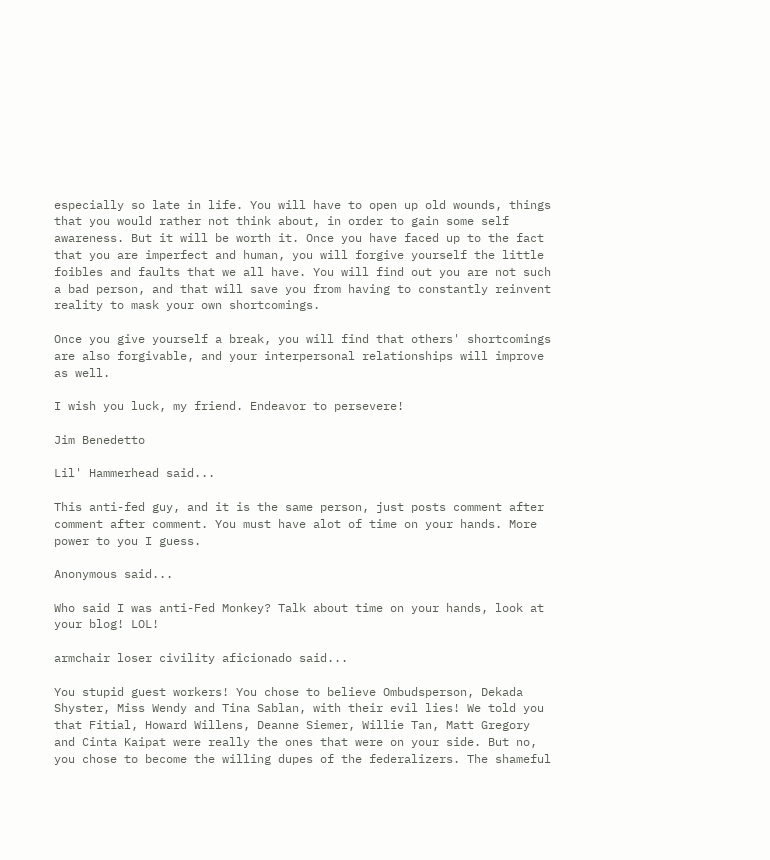especially so late in life. You will have to open up old wounds, things that you would rather not think about, in order to gain some self awareness. But it will be worth it. Once you have faced up to the fact that you are imperfect and human, you will forgive yourself the little foibles and faults that we all have. You will find out you are not such a bad person, and that will save you from having to constantly reinvent reality to mask your own shortcomings.

Once you give yourself a break, you will find that others' shortcomings are also forgivable, and your interpersonal relationships will improve as well.

I wish you luck, my friend. Endeavor to persevere!

Jim Benedetto

Lil' Hammerhead said...

This anti-fed guy, and it is the same person, just posts comment after comment after comment. You must have alot of time on your hands. More power to you I guess.

Anonymous said...

Who said I was anti-Fed Monkey? Talk about time on your hands, look at your blog! LOL!

armchair loser civility aficionado said...

You stupid guest workers! You chose to believe Ombudsperson, Dekada Shyster, Miss Wendy and Tina Sablan, with their evil lies! We told you that Fitial, Howard Willens, Deanne Siemer, Willie Tan, Matt Gregory and Cinta Kaipat were really the ones that were on your side. But no, you chose to become the willing dupes of the federalizers. The shameful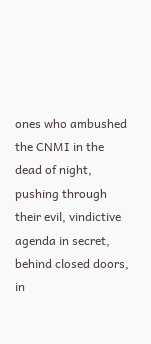ones who ambushed the CNMI in the dead of night, pushing through their evil, vindictive agenda in secret, behind closed doors, in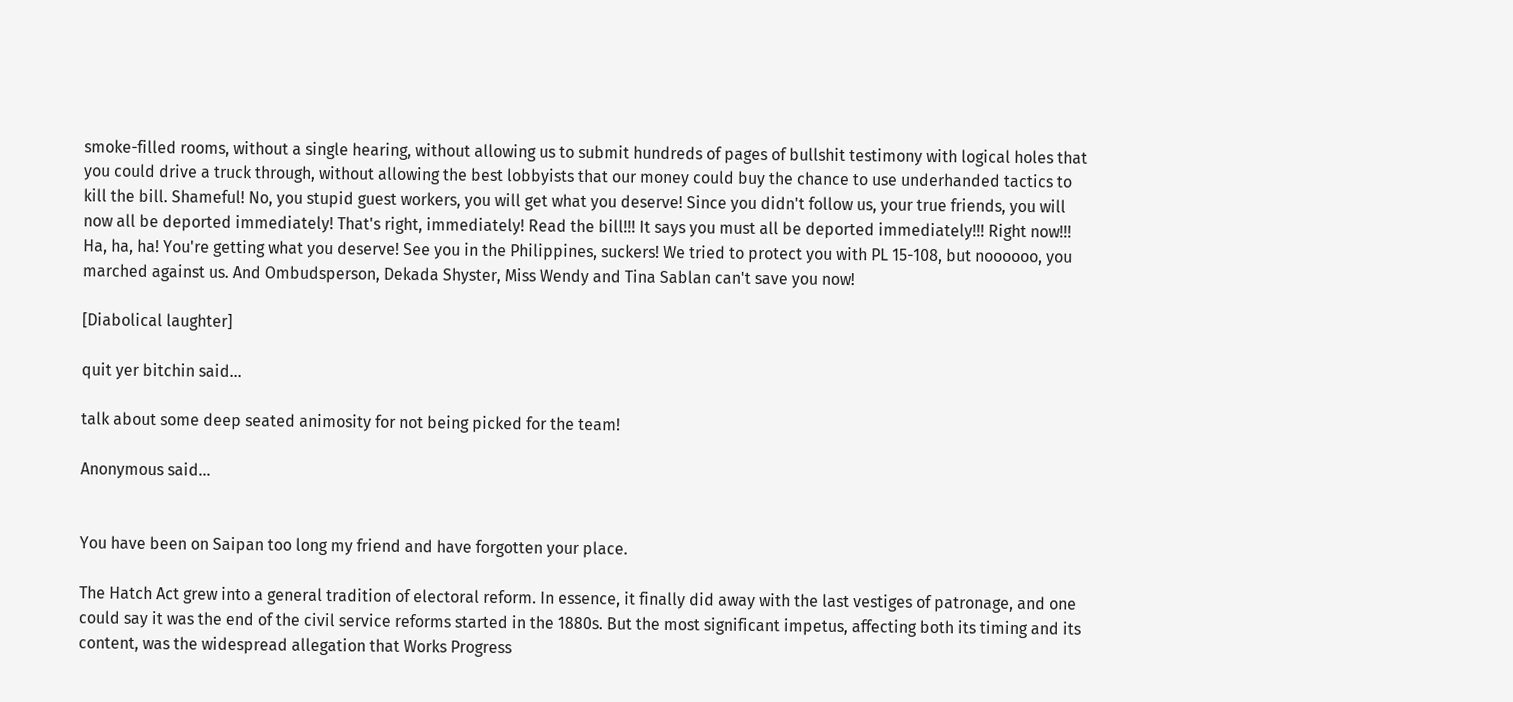smoke-filled rooms, without a single hearing, without allowing us to submit hundreds of pages of bullshit testimony with logical holes that you could drive a truck through, without allowing the best lobbyists that our money could buy the chance to use underhanded tactics to kill the bill. Shameful! No, you stupid guest workers, you will get what you deserve! Since you didn't follow us, your true friends, you will now all be deported immediately! That's right, immediately! Read the bill!!! It says you must all be deported immediately!!! Right now!!! Ha, ha, ha! You're getting what you deserve! See you in the Philippines, suckers! We tried to protect you with PL 15-108, but noooooo, you marched against us. And Ombudsperson, Dekada Shyster, Miss Wendy and Tina Sablan can't save you now!

[Diabolical laughter]

quit yer bitchin said...

talk about some deep seated animosity for not being picked for the team!

Anonymous said...


You have been on Saipan too long my friend and have forgotten your place.

The Hatch Act grew into a general tradition of electoral reform. In essence, it finally did away with the last vestiges of patronage, and one could say it was the end of the civil service reforms started in the 1880s. But the most significant impetus, affecting both its timing and its content, was the widespread allegation that Works Progress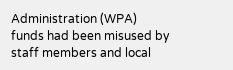Administration (WPA) funds had been misused by staff members and local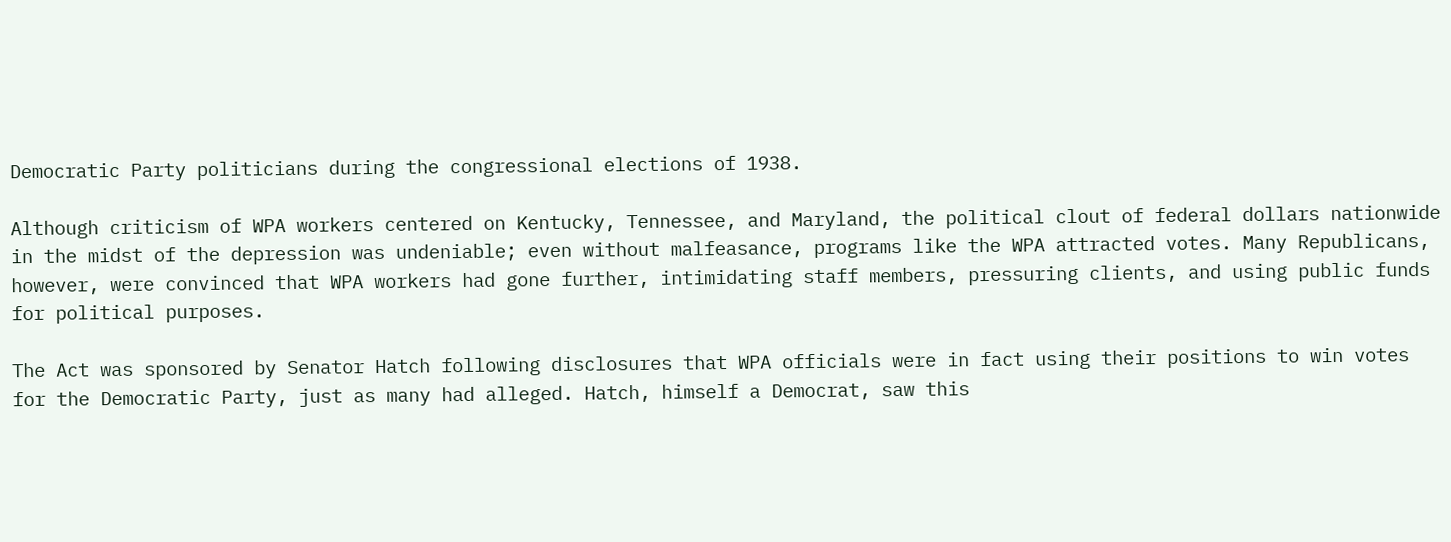Democratic Party politicians during the congressional elections of 1938.

Although criticism of WPA workers centered on Kentucky, Tennessee, and Maryland, the political clout of federal dollars nationwide in the midst of the depression was undeniable; even without malfeasance, programs like the WPA attracted votes. Many Republicans, however, were convinced that WPA workers had gone further, intimidating staff members, pressuring clients, and using public funds for political purposes.

The Act was sponsored by Senator Hatch following disclosures that WPA officials were in fact using their positions to win votes for the Democratic Party, just as many had alleged. Hatch, himself a Democrat, saw this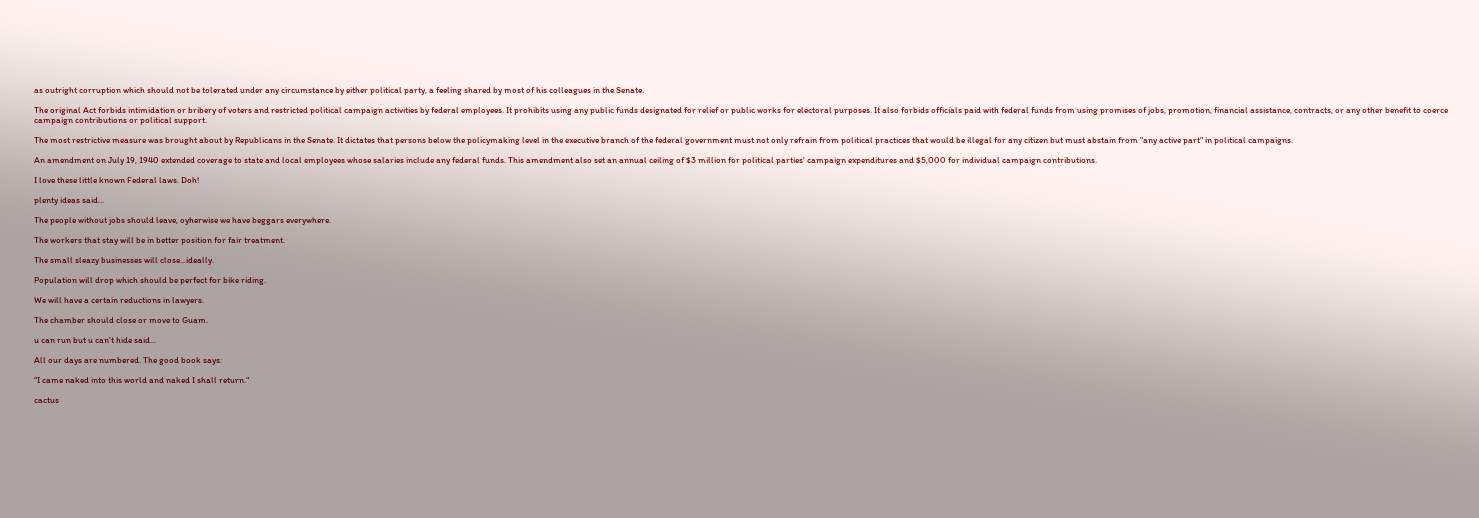as outright corruption which should not be tolerated under any circumstance by either political party, a feeling shared by most of his colleagues in the Senate.

The original Act forbids intimidation or bribery of voters and restricted political campaign activities by federal employees. It prohibits using any public funds designated for relief or public works for electoral purposes. It also forbids officials paid with federal funds from using promises of jobs, promotion, financial assistance, contracts, or any other benefit to coerce campaign contributions or political support.

The most restrictive measure was brought about by Republicans in the Senate. It dictates that persons below the policymaking level in the executive branch of the federal government must not only refrain from political practices that would be illegal for any citizen but must abstain from "any active part" in political campaigns.

An amendment on July 19, 1940 extended coverage to state and local employees whose salaries include any federal funds. This amendment also set an annual ceiling of $3 million for political parties' campaign expenditures and $5,000 for individual campaign contributions.

I love these little known Federal laws. Doh!

plenty ideas said...

The people without jobs should leave, oyherwise we have beggars everywhere.

The workers that stay will be in better position for fair treatment.

The small sleazy businesses will close...ideally.

Population will drop which should be perfect for bike riding.

We will have a certain reductions in lawyers.

The chamber should close or move to Guam.

u can run but u can't hide said...

All our days are numbered. The good book says:

"I came naked into this world and naked I shall return."

cactus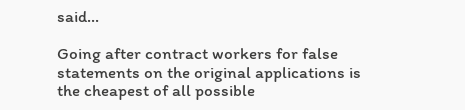said...

Going after contract workers for false statements on the original applications is the cheapest of all possible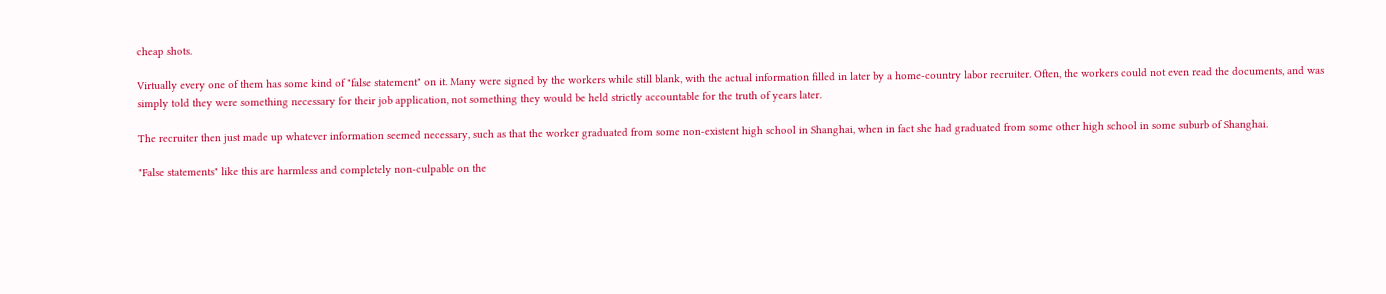cheap shots.

Virtually every one of them has some kind of "false statement" on it. Many were signed by the workers while still blank, with the actual information filled in later by a home-country labor recruiter. Often, the workers could not even read the documents, and was simply told they were something necessary for their job application, not something they would be held strictly accountable for the truth of years later.

The recruiter then just made up whatever information seemed necessary, such as that the worker graduated from some non-existent high school in Shanghai, when in fact she had graduated from some other high school in some suburb of Shanghai.

"False statements" like this are harmless and completely non-culpable on the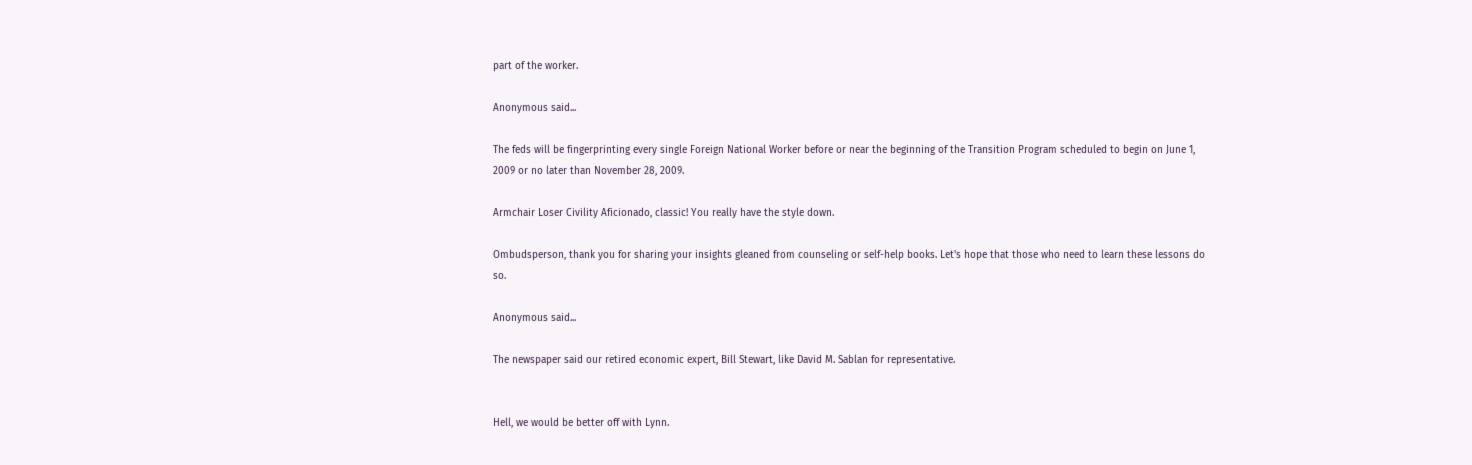part of the worker.

Anonymous said...

The feds will be fingerprinting every single Foreign National Worker before or near the beginning of the Transition Program scheduled to begin on June 1, 2009 or no later than November 28, 2009.

Armchair Loser Civility Aficionado, classic! You really have the style down.

Ombudsperson, thank you for sharing your insights gleaned from counseling or self-help books. Let's hope that those who need to learn these lessons do so.

Anonymous said...

The newspaper said our retired economic expert, Bill Stewart, like David M. Sablan for representative.


Hell, we would be better off with Lynn.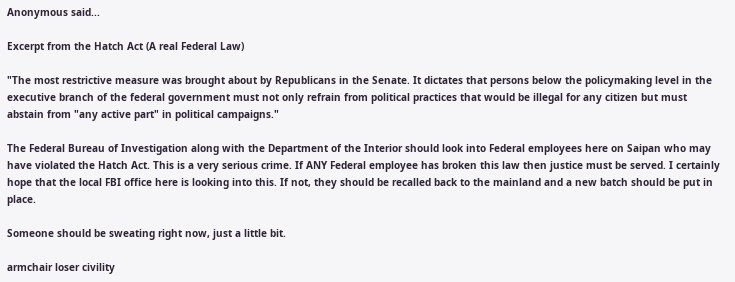Anonymous said...

Excerpt from the Hatch Act (A real Federal Law)

"The most restrictive measure was brought about by Republicans in the Senate. It dictates that persons below the policymaking level in the executive branch of the federal government must not only refrain from political practices that would be illegal for any citizen but must abstain from "any active part" in political campaigns."

The Federal Bureau of Investigation along with the Department of the Interior should look into Federal employees here on Saipan who may have violated the Hatch Act. This is a very serious crime. If ANY Federal employee has broken this law then justice must be served. I certainly hope that the local FBI office here is looking into this. If not, they should be recalled back to the mainland and a new batch should be put in place.

Someone should be sweating right now, just a little bit.

armchair loser civility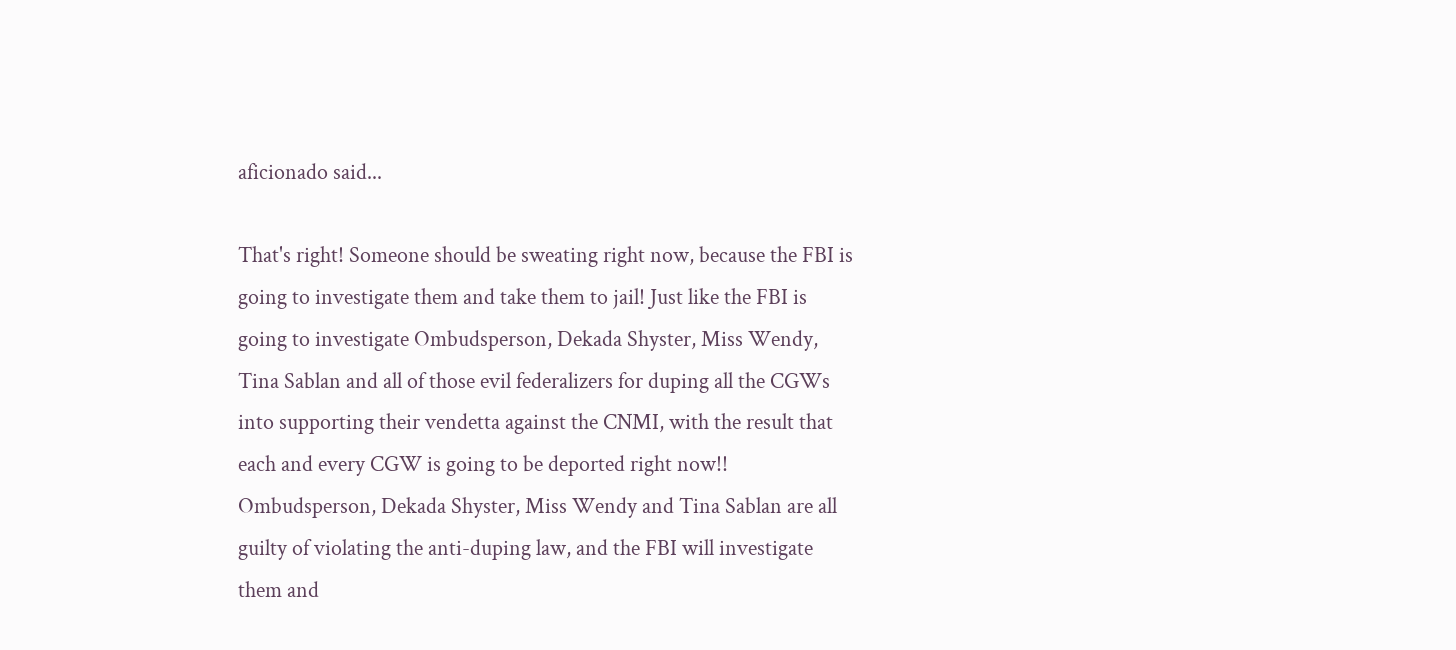aficionado said...

That's right! Someone should be sweating right now, because the FBI is going to investigate them and take them to jail! Just like the FBI is going to investigate Ombudsperson, Dekada Shyster, Miss Wendy, Tina Sablan and all of those evil federalizers for duping all the CGWs into supporting their vendetta against the CNMI, with the result that each and every CGW is going to be deported right now!! Ombudsperson, Dekada Shyster, Miss Wendy and Tina Sablan are all guilty of violating the anti-duping law, and the FBI will investigate them and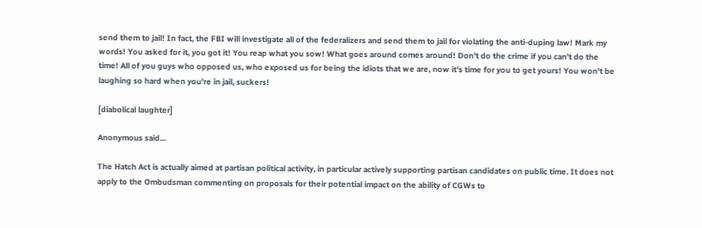send them to jail! In fact, the FBI will investigate all of the federalizers and send them to jail for violating the anti-duping law! Mark my words! You asked for it, you got it! You reap what you sow! What goes around comes around! Don't do the crime if you can't do the time! All of you guys who opposed us, who exposed us for being the idiots that we are, now it's time for you to get yours! You won't be laughing so hard when you're in jail, suckers!

[diabolical laughter]

Anonymous said...

The Hatch Act is actually aimed at partisan political activity, in particular actively supporting partisan candidates on public time. It does not apply to the Ombudsman commenting on proposals for their potential impact on the ability of CGWs to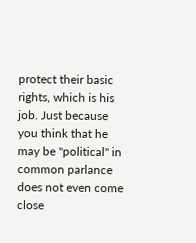protect their basic rights, which is his job. Just because you think that he may be "political" in common parlance does not even come close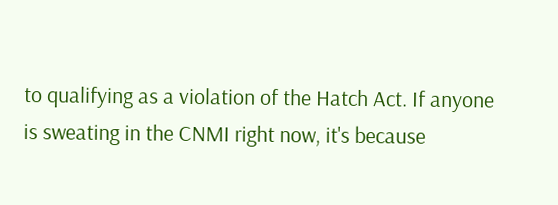to qualifying as a violation of the Hatch Act. If anyone is sweating in the CNMI right now, it's because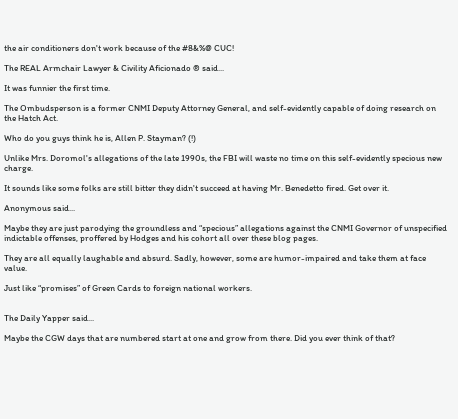the air conditioners don't work because of the #8&%@ CUC!

The REAL Armchair Lawyer & Civility Aficionado ® said...

It was funnier the first time.

The Ombudsperson is a former CNMI Deputy Attorney General, and self-evidently capable of doing research on the Hatch Act.

Who do you guys think he is, Allen P. Stayman? (!)

Unlike Mrs. Doromol's allegations of the late 1990s, the FBI will waste no time on this self-evidently specious new charge.

It sounds like some folks are still bitter they didn't succeed at having Mr. Benedetto fired. Get over it.

Anonymous said...

Maybe they are just parodying the groundless and “specious” allegations against the CNMI Governor of unspecified indictable offenses, proffered by Hodges and his cohort all over these blog pages.

They are all equally laughable and absurd. Sadly, however, some are humor-impaired and take them at face value.

Just like “promises” of Green Cards to foreign national workers.


The Daily Yapper said...

Maybe the CGW days that are numbered start at one and grow from there. Did you ever think of that?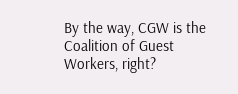By the way, CGW is the Coalition of Guest Workers, right?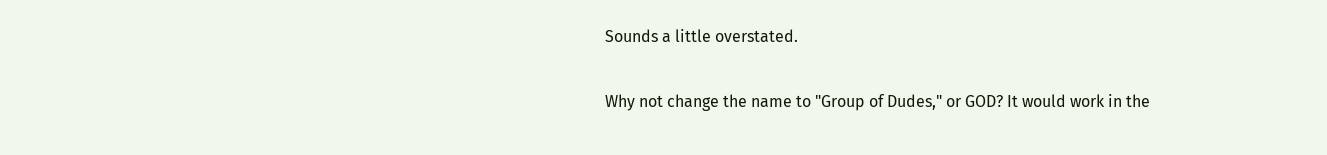Sounds a little overstated.

Why not change the name to "Group of Dudes," or GOD? It would work in the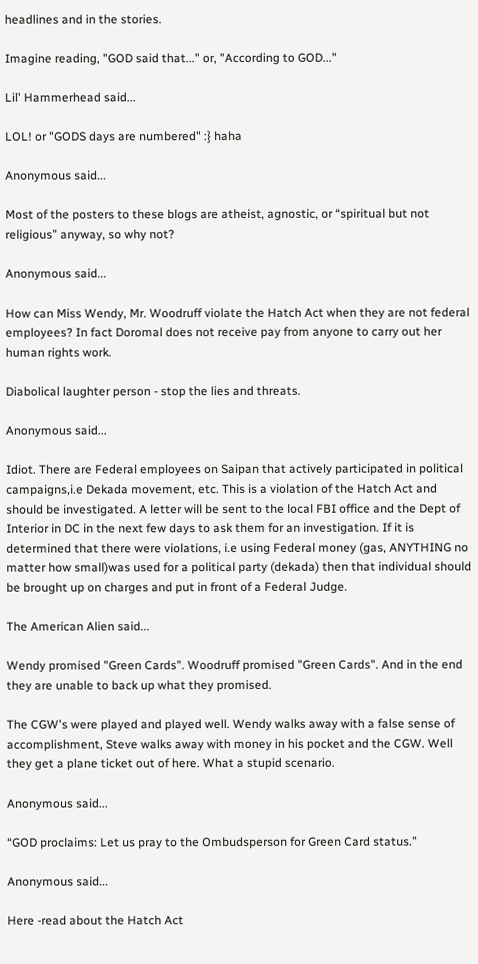headlines and in the stories.

Imagine reading, "GOD said that..." or, "According to GOD..."

Lil' Hammerhead said...

LOL! or "GODS days are numbered" :} haha

Anonymous said...

Most of the posters to these blogs are atheist, agnostic, or “spiritual but not religious” anyway, so why not?

Anonymous said...

How can Miss Wendy, Mr. Woodruff violate the Hatch Act when they are not federal employees? In fact Doromal does not receive pay from anyone to carry out her human rights work.

Diabolical laughter person - stop the lies and threats.

Anonymous said...

Idiot. There are Federal employees on Saipan that actively participated in political campaigns,i.e Dekada movement, etc. This is a violation of the Hatch Act and should be investigated. A letter will be sent to the local FBI office and the Dept of Interior in DC in the next few days to ask them for an investigation. If it is determined that there were violations, i.e using Federal money (gas, ANYTHING no matter how small)was used for a political party (dekada) then that individual should be brought up on charges and put in front of a Federal Judge.

The American Alien said...

Wendy promised "Green Cards". Woodruff promised "Green Cards". And in the end they are unable to back up what they promised.

The CGW's were played and played well. Wendy walks away with a false sense of accomplishment, Steve walks away with money in his pocket and the CGW. Well they get a plane ticket out of here. What a stupid scenario.

Anonymous said...

“GOD proclaims: Let us pray to the Ombudsperson for Green Card status.”

Anonymous said...

Here -read about the Hatch Act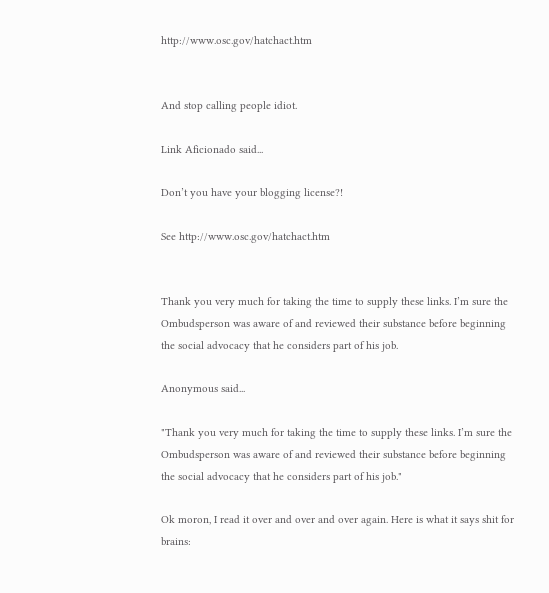http://www.osc.gov/hatchact.htm


And stop calling people idiot.

Link Aficionado said...

Don’t you have your blogging license?!

See http://www.osc.gov/hatchact.htm


Thank you very much for taking the time to supply these links. I’m sure the Ombudsperson was aware of and reviewed their substance before beginning the social advocacy that he considers part of his job.

Anonymous said...

"Thank you very much for taking the time to supply these links. I’m sure the Ombudsperson was aware of and reviewed their substance before beginning the social advocacy that he considers part of his job."

Ok moron, I read it over and over and over again. Here is what it says shit for brains: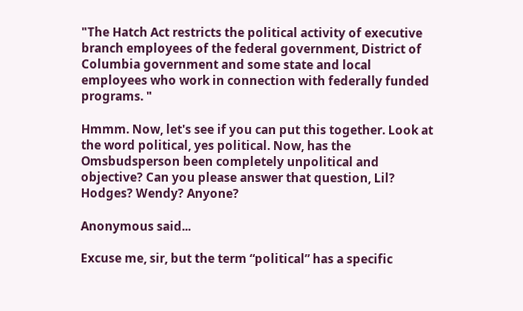"The Hatch Act restricts the political activity of executive branch employees of the federal government, District of Columbia government and some state and local employees who work in connection with federally funded programs. "

Hmmm. Now, let's see if you can put this together. Look at the word political, yes political. Now, has the Omsbudsperson been completely unpolitical and objective? Can you please answer that question, Lil? Hodges? Wendy? Anyone?

Anonymous said...

Excuse me, sir, but the term “political” has a specific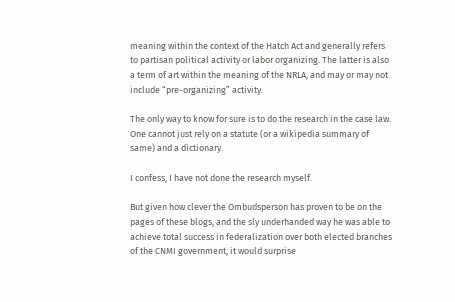meaning within the context of the Hatch Act and generally refers to partisan political activity or labor organizing. The latter is also a term of art within the meaning of the NRLA, and may or may not include “pre-organizing” activity.

The only way to know for sure is to do the research in the case law. One cannot just rely on a statute (or a wikipedia summary of same) and a dictionary.

I confess, I have not done the research myself.

But given how clever the Ombudsperson has proven to be on the pages of these blogs, and the sly underhanded way he was able to achieve total success in federalization over both elected branches of the CNMI government, it would surprise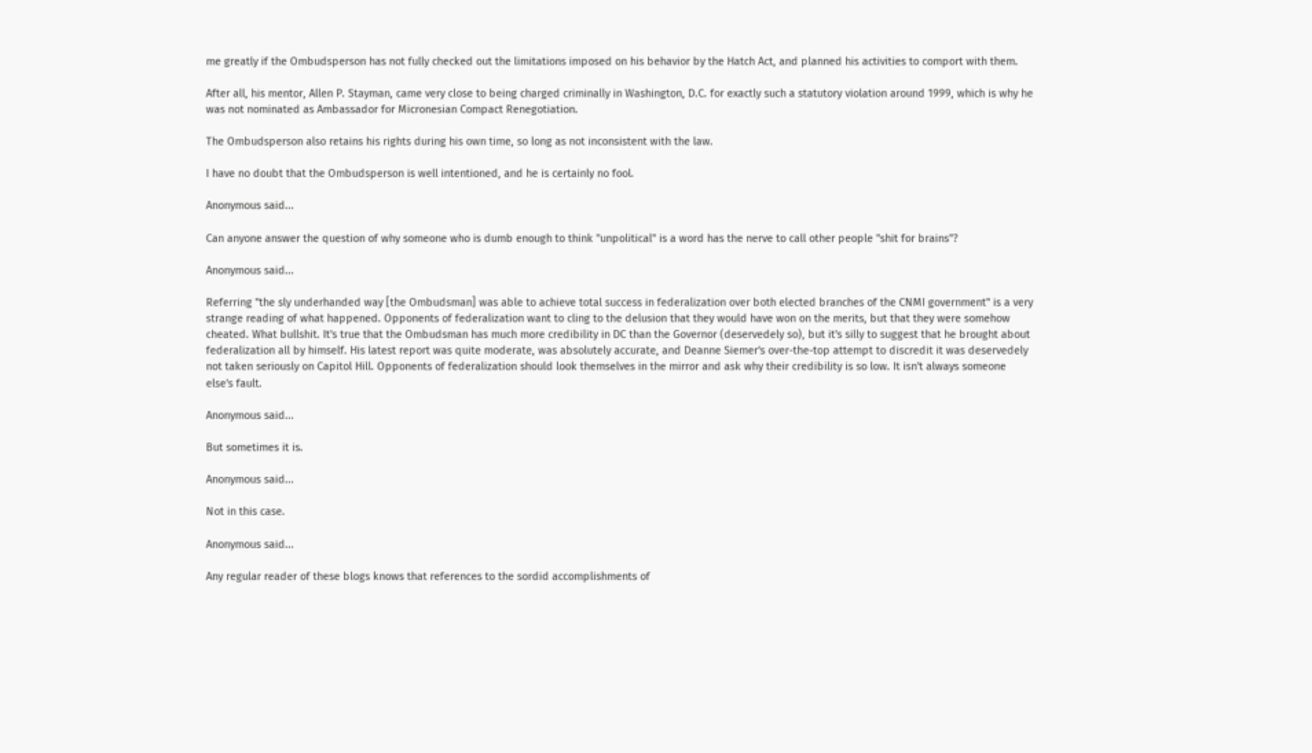me greatly if the Ombudsperson has not fully checked out the limitations imposed on his behavior by the Hatch Act, and planned his activities to comport with them.

After all, his mentor, Allen P. Stayman, came very close to being charged criminally in Washington, D.C. for exactly such a statutory violation around 1999, which is why he was not nominated as Ambassador for Micronesian Compact Renegotiation.

The Ombudsperson also retains his rights during his own time, so long as not inconsistent with the law.

I have no doubt that the Ombudsperson is well intentioned, and he is certainly no fool.

Anonymous said...

Can anyone answer the question of why someone who is dumb enough to think "unpolitical" is a word has the nerve to call other people "shit for brains"?

Anonymous said...

Referring "the sly underhanded way [the Ombudsman] was able to achieve total success in federalization over both elected branches of the CNMI government" is a very strange reading of what happened. Opponents of federalization want to cling to the delusion that they would have won on the merits, but that they were somehow cheated. What bullshit. It's true that the Ombudsman has much more credibility in DC than the Governor (deservedely so), but it's silly to suggest that he brought about federalization all by himself. His latest report was quite moderate, was absolutely accurate, and Deanne Siemer's over-the-top attempt to discredit it was deservedely not taken seriously on Capitol Hill. Opponents of federalization should look themselves in the mirror and ask why their credibility is so low. It isn't always someone else's fault.

Anonymous said...

But sometimes it is.

Anonymous said...

Not in this case.

Anonymous said...

Any regular reader of these blogs knows that references to the sordid accomplishments of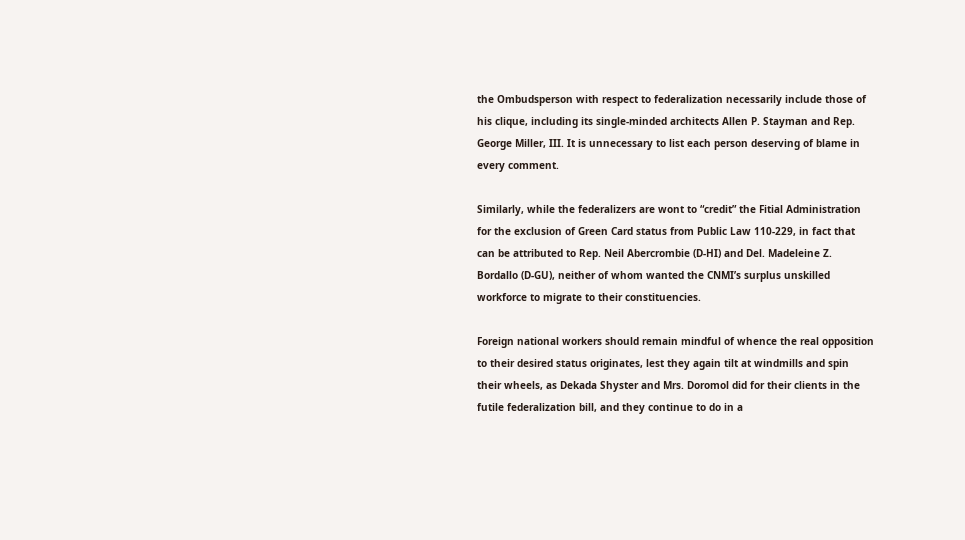the Ombudsperson with respect to federalization necessarily include those of his clique, including its single-minded architects Allen P. Stayman and Rep. George Miller, III. It is unnecessary to list each person deserving of blame in every comment.

Similarly, while the federalizers are wont to “credit” the Fitial Administration for the exclusion of Green Card status from Public Law 110-229, in fact that can be attributed to Rep. Neil Abercrombie (D-HI) and Del. Madeleine Z. Bordallo (D-GU), neither of whom wanted the CNMI’s surplus unskilled workforce to migrate to their constituencies.

Foreign national workers should remain mindful of whence the real opposition to their desired status originates, lest they again tilt at windmills and spin their wheels, as Dekada Shyster and Mrs. Doromol did for their clients in the futile federalization bill, and they continue to do in a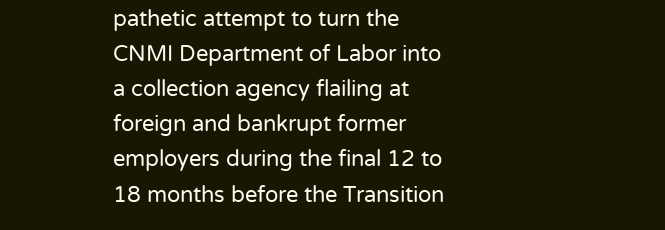pathetic attempt to turn the CNMI Department of Labor into a collection agency flailing at foreign and bankrupt former employers during the final 12 to 18 months before the Transition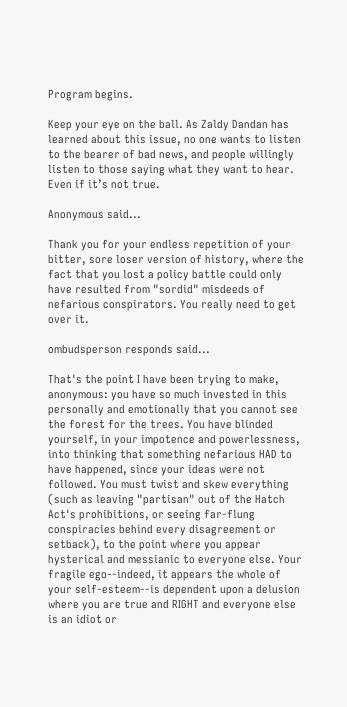Program begins.

Keep your eye on the ball. As Zaldy Dandan has learned about this issue, no one wants to listen to the bearer of bad news, and people willingly listen to those saying what they want to hear. Even if it’s not true.

Anonymous said...

Thank you for your endless repetition of your bitter, sore loser version of history, where the fact that you lost a policy battle could only have resulted from "sordid" misdeeds of nefarious conspirators. You really need to get over it.

ombudsperson responds said...

That's the point I have been trying to make, anonymous: you have so much invested in this personally and emotionally that you cannot see the forest for the trees. You have blinded yourself, in your impotence and powerlessness, into thinking that something nefarious HAD to have happened, since your ideas were not followed. You must twist and skew everything (such as leaving "partisan" out of the Hatch Act's prohibitions, or seeing far-flung conspiracies behind every disagreement or setback), to the point where you appear hysterical and messianic to everyone else. Your fragile ego--indeed, it appears the whole of your self-esteem--is dependent upon a delusion where you are true and RIGHT and everyone else is an idiot or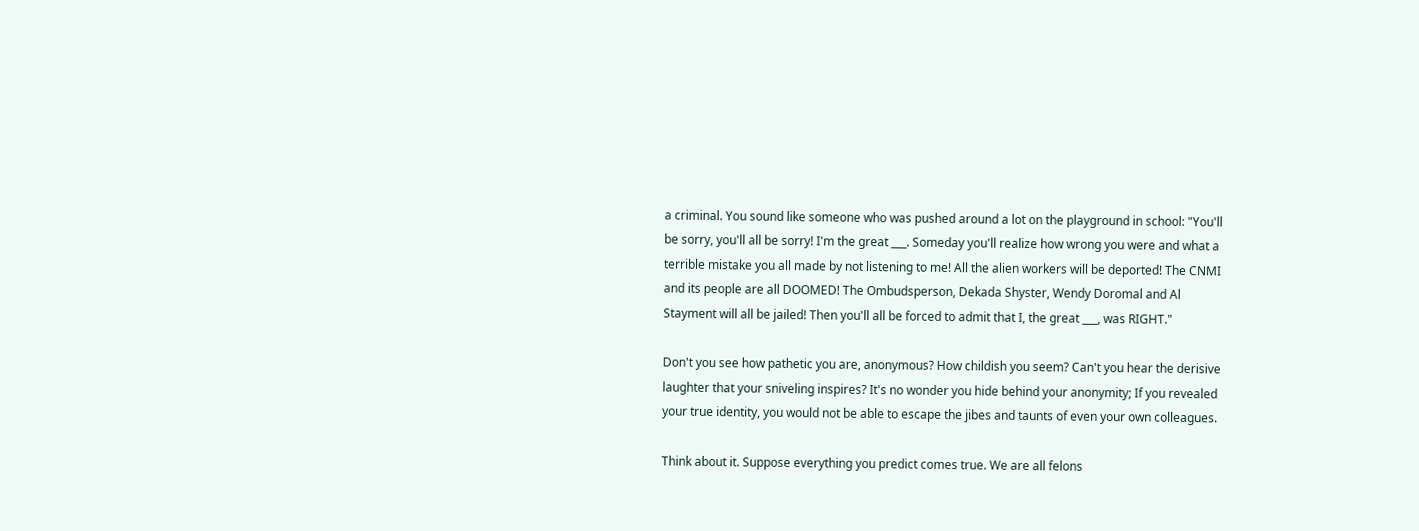a criminal. You sound like someone who was pushed around a lot on the playground in school: "You'll be sorry, you'll all be sorry! I'm the great ___. Someday you'll realize how wrong you were and what a terrible mistake you all made by not listening to me! All the alien workers will be deported! The CNMI and its people are all DOOMED! The Ombudsperson, Dekada Shyster, Wendy Doromal and Al Stayment will all be jailed! Then you'll all be forced to admit that I, the great ___, was RIGHT."

Don't you see how pathetic you are, anonymous? How childish you seem? Can't you hear the derisive laughter that your sniveling inspires? It's no wonder you hide behind your anonymity; If you revealed your true identity, you would not be able to escape the jibes and taunts of even your own colleagues.

Think about it. Suppose everything you predict comes true. We are all felons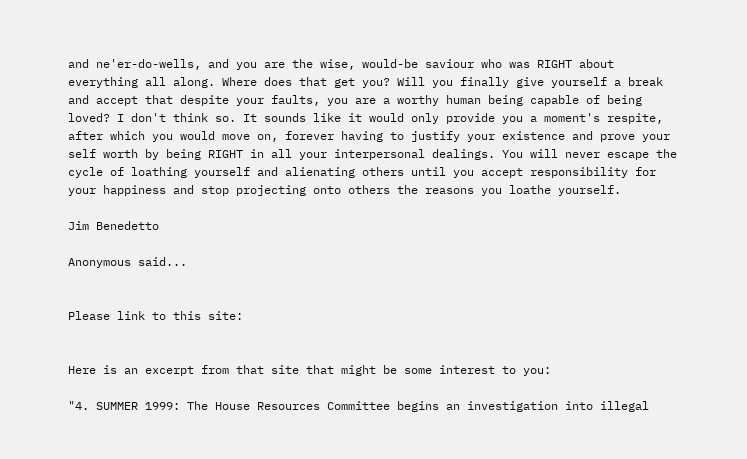and ne'er-do-wells, and you are the wise, would-be saviour who was RIGHT about everything all along. Where does that get you? Will you finally give yourself a break and accept that despite your faults, you are a worthy human being capable of being loved? I don't think so. It sounds like it would only provide you a moment's respite, after which you would move on, forever having to justify your existence and prove your self worth by being RIGHT in all your interpersonal dealings. You will never escape the cycle of loathing yourself and alienating others until you accept responsibility for your happiness and stop projecting onto others the reasons you loathe yourself.

Jim Benedetto

Anonymous said...


Please link to this site:


Here is an excerpt from that site that might be some interest to you:

"4. SUMMER 1999: The House Resources Committee begins an investigation into illegal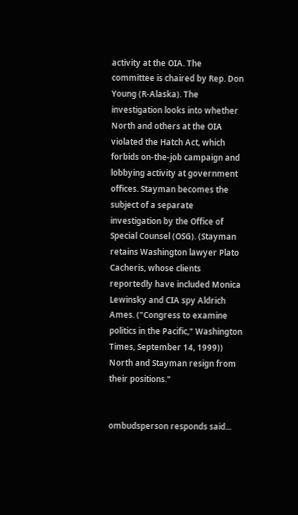activity at the OIA. The committee is chaired by Rep. Don Young (R-Alaska). The investigation looks into whether North and others at the OIA violated the Hatch Act, which forbids on-the-job campaign and lobbying activity at government offices. Stayman becomes the subject of a separate investigation by the Office of Special Counsel (OSG). (Stayman retains Washington lawyer Plato Cacheris, whose clients reportedly have included Monica Lewinsky and CIA spy Aldrich Ames. ("Congress to examine politics in the Pacific," Washington Times, September 14, 1999)) North and Stayman resign from their positions."


ombudsperson responds said...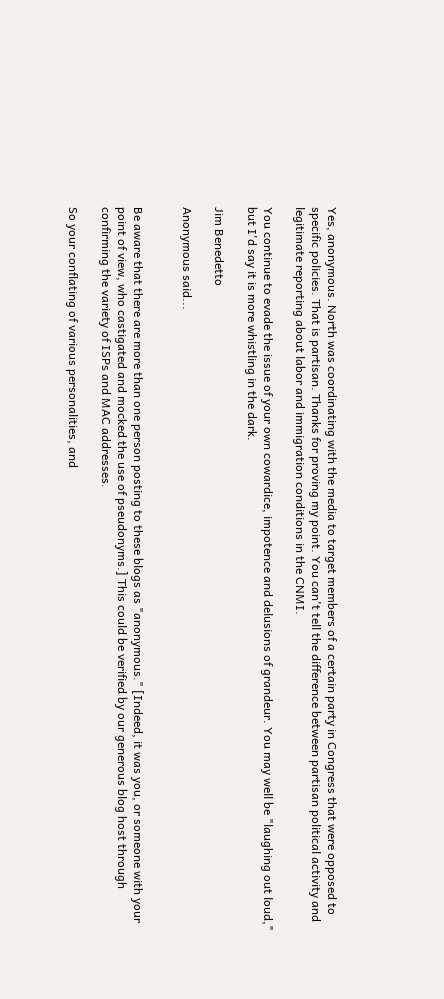Yes, anonymous. North was coordinating with the media to target members of a certain party in Congress that were opposed to specific policies. That is partisan. Thanks for proving my point. You can't tell the difference between partisan political activity and legitimate reporting about labor and immigration conditions in the CNMI.

You continue to evade the issue of your own cowardice, impotence and delusions of grandeur. You may well be "laughing out loud," but I'd say it is more whistling in the dark.

Jim Benedetto

Anonymous said...


Be aware that there are more than one person posting to these blogs as "anonymous." [Indeed, it was you, or someone with your point of view, who castigated and mocked the use of pseudonyms.] This could be verified by our generous blog host through confirming the variety of ISPs and MAC addresses.

So your conflating of various personalities, and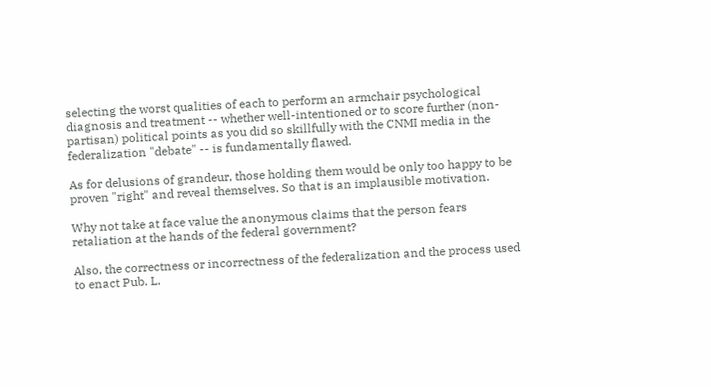selecting the worst qualities of each to perform an armchair psychological diagnosis and treatment -- whether well-intentioned or to score further (non-partisan) political points as you did so skillfully with the CNMI media in the federalization "debate" -- is fundamentally flawed.

As for delusions of grandeur, those holding them would be only too happy to be proven "right" and reveal themselves. So that is an implausible motivation.

Why not take at face value the anonymous claims that the person fears retaliation at the hands of the federal government?

Also, the correctness or incorrectness of the federalization and the process used to enact Pub. L.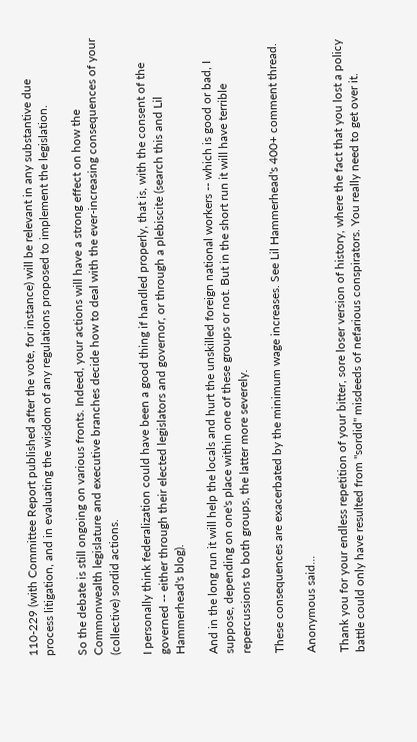110-229 (with Committee Report published after the vote, for instance) will be relevant in any substantive due process litigation, and in evaluating the wisdom of any regulations proposed to implement the legislation.

So the debate is still ongoing on various fronts. Indeed, your actions will have a strong effect on how the Commonwealth legislature and executive branches decide how to deal with the ever-increasing consequences of your (collective) sordid actions.

I personally think federalization could have been a good thing if handled properly, that is, with the consent of the governed -- either through their elected legislators and governor, or through a plebiscite (search this and Lil Hammerhead's blog).

And in the long run it will help the locals and hurt the unskilled foreign national workers -- which is good or bad, I suppose, depending on one's place within one of these groups or not. But in the short run it will have terrible repercussions to both groups, the latter more severely.

These consequences are exacerbated by the minimum wage increases. See Lil Hammerhead's 400+ comment thread.

Anonymous said...

Thank you for your endless repetition of your bitter, sore loser version of history, where the fact that you lost a policy battle could only have resulted from "sordid" misdeeds of nefarious conspirators. You really need to get over it.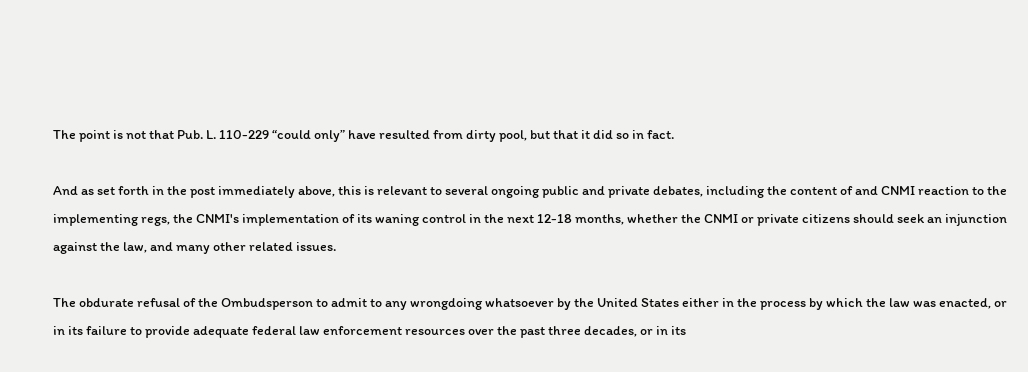The point is not that Pub. L. 110-229 “could only” have resulted from dirty pool, but that it did so in fact.

And as set forth in the post immediately above, this is relevant to several ongoing public and private debates, including the content of and CNMI reaction to the implementing regs, the CNMI's implementation of its waning control in the next 12-18 months, whether the CNMI or private citizens should seek an injunction against the law, and many other related issues.

The obdurate refusal of the Ombudsperson to admit to any wrongdoing whatsoever by the United States either in the process by which the law was enacted, or in its failure to provide adequate federal law enforcement resources over the past three decades, or in its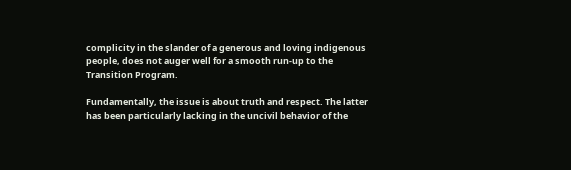complicity in the slander of a generous and loving indigenous people, does not auger well for a smooth run-up to the Transition Program.

Fundamentally, the issue is about truth and respect. The latter has been particularly lacking in the uncivil behavior of the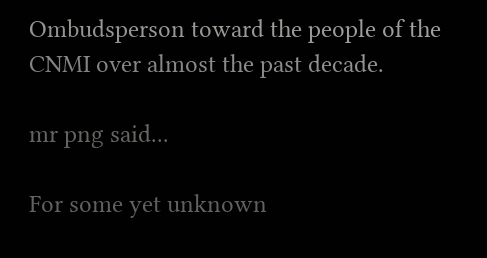Ombudsperson toward the people of the CNMI over almost the past decade.

mr png said...

For some yet unknown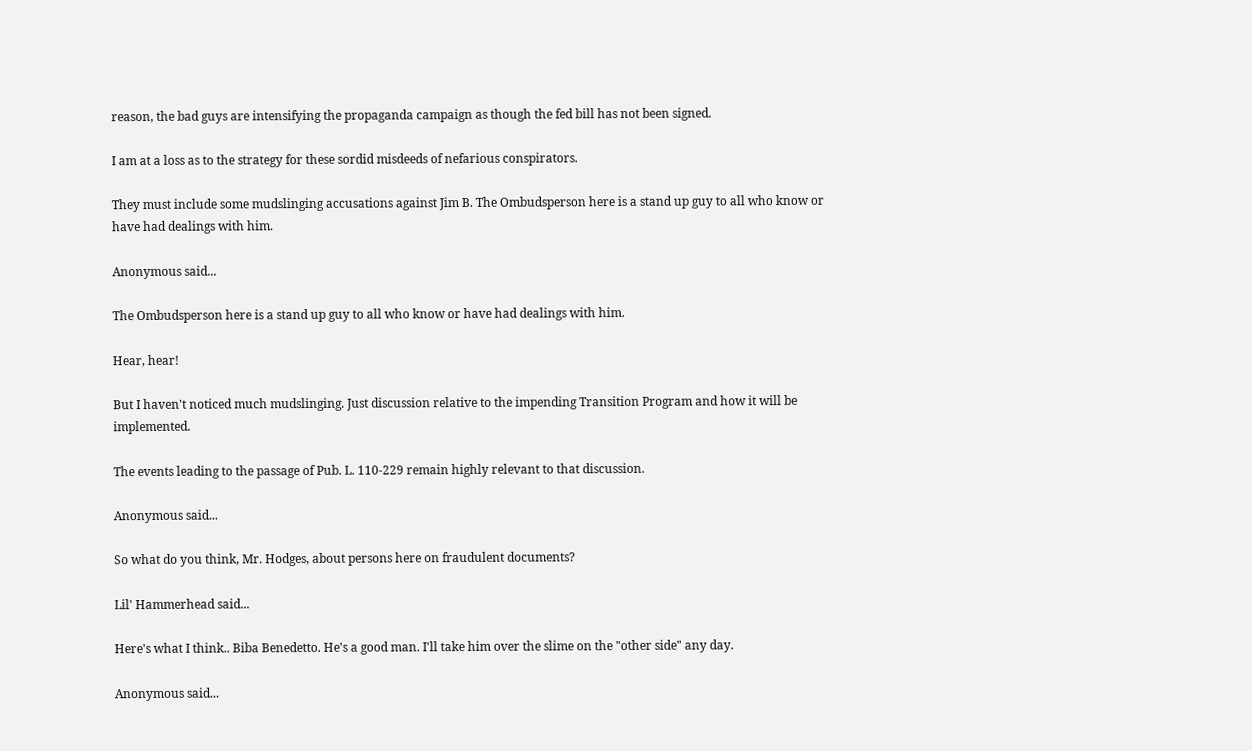reason, the bad guys are intensifying the propaganda campaign as though the fed bill has not been signed.

I am at a loss as to the strategy for these sordid misdeeds of nefarious conspirators.

They must include some mudslinging accusations against Jim B. The Ombudsperson here is a stand up guy to all who know or have had dealings with him.

Anonymous said...

The Ombudsperson here is a stand up guy to all who know or have had dealings with him.

Hear, hear!

But I haven't noticed much mudslinging. Just discussion relative to the impending Transition Program and how it will be implemented.

The events leading to the passage of Pub. L. 110-229 remain highly relevant to that discussion.

Anonymous said...

So what do you think, Mr. Hodges, about persons here on fraudulent documents?

Lil' Hammerhead said...

Here's what I think.. Biba Benedetto. He's a good man. I'll take him over the slime on the "other side" any day.

Anonymous said...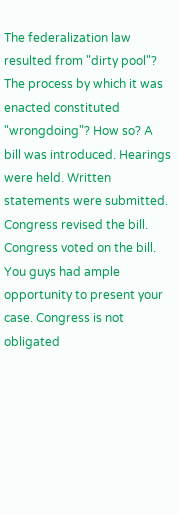The federalization law resulted from "dirty pool"? The process by which it was enacted constituted "wrongdoing"? How so? A bill was introduced. Hearings were held. Written statements were submitted. Congress revised the bill. Congress voted on the bill. You guys had ample opportunity to present your case. Congress is not obligated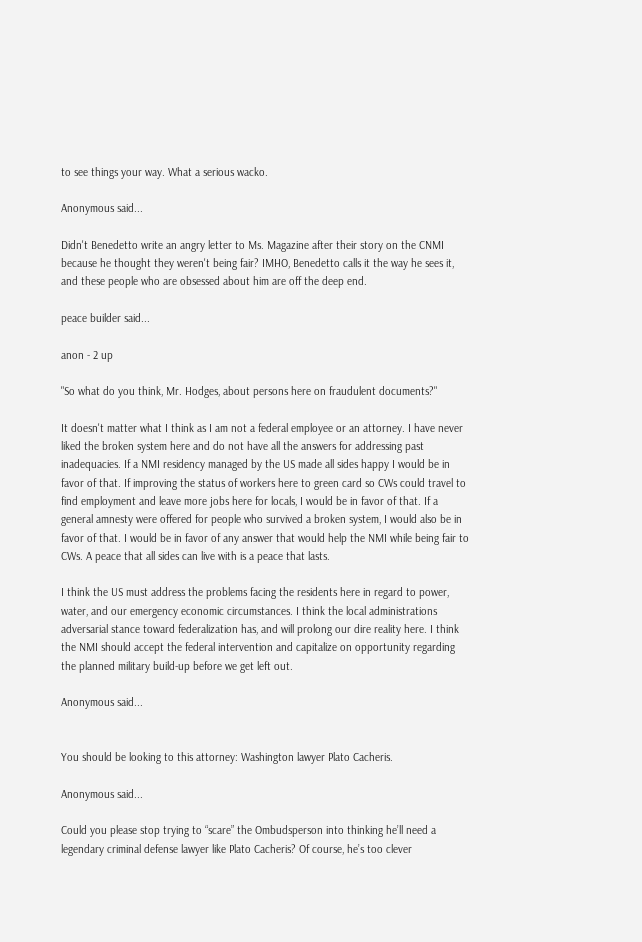to see things your way. What a serious wacko.

Anonymous said...

Didn't Benedetto write an angry letter to Ms. Magazine after their story on the CNMI because he thought they weren't being fair? IMHO, Benedetto calls it the way he sees it, and these people who are obsessed about him are off the deep end.

peace builder said...

anon - 2 up

"So what do you think, Mr. Hodges, about persons here on fraudulent documents?"

It doesn't matter what I think as I am not a federal employee or an attorney. I have never liked the broken system here and do not have all the answers for addressing past inadequacies. If a NMI residency managed by the US made all sides happy I would be in favor of that. If improving the status of workers here to green card so CWs could travel to find employment and leave more jobs here for locals, I would be in favor of that. If a general amnesty were offered for people who survived a broken system, I would also be in favor of that. I would be in favor of any answer that would help the NMI while being fair to CWs. A peace that all sides can live with is a peace that lasts.

I think the US must address the problems facing the residents here in regard to power, water, and our emergency economic circumstances. I think the local administrations adversarial stance toward federalization has, and will prolong our dire reality here. I think the NMI should accept the federal intervention and capitalize on opportunity regarding the planned military build-up before we get left out.

Anonymous said...


You should be looking to this attorney: Washington lawyer Plato Cacheris.

Anonymous said...

Could you please stop trying to “scare” the Ombudsperson into thinking he’ll need a legendary criminal defense lawyer like Plato Cacheris? Of course, he’s too clever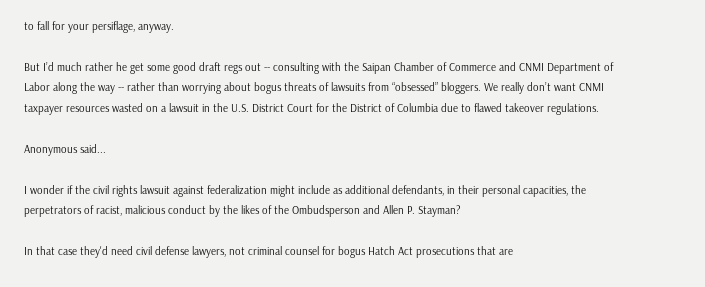to fall for your persiflage, anyway.

But I’d much rather he get some good draft regs out -- consulting with the Saipan Chamber of Commerce and CNMI Department of Labor along the way -- rather than worrying about bogus threats of lawsuits from “obsessed” bloggers. We really don’t want CNMI taxpayer resources wasted on a lawsuit in the U.S. District Court for the District of Columbia due to flawed takeover regulations.

Anonymous said...

I wonder if the civil rights lawsuit against federalization might include as additional defendants, in their personal capacities, the perpetrators of racist, malicious conduct by the likes of the Ombudsperson and Allen P. Stayman?

In that case they'd need civil defense lawyers, not criminal counsel for bogus Hatch Act prosecutions that are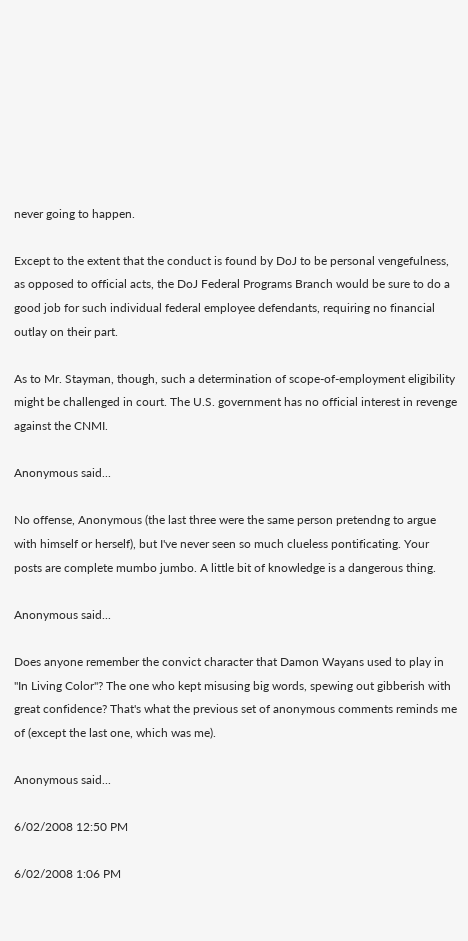never going to happen.

Except to the extent that the conduct is found by DoJ to be personal vengefulness, as opposed to official acts, the DoJ Federal Programs Branch would be sure to do a good job for such individual federal employee defendants, requiring no financial outlay on their part.

As to Mr. Stayman, though, such a determination of scope-of-employment eligibility might be challenged in court. The U.S. government has no official interest in revenge against the CNMI.

Anonymous said...

No offense, Anonymous (the last three were the same person pretendng to argue with himself or herself), but I've never seen so much clueless pontificating. Your posts are complete mumbo jumbo. A little bit of knowledge is a dangerous thing.

Anonymous said...

Does anyone remember the convict character that Damon Wayans used to play in "In Living Color"? The one who kept misusing big words, spewing out gibberish with great confidence? That's what the previous set of anonymous comments reminds me of (except the last one, which was me).

Anonymous said...

6/02/2008 12:50 PM

6/02/2008 1:06 PM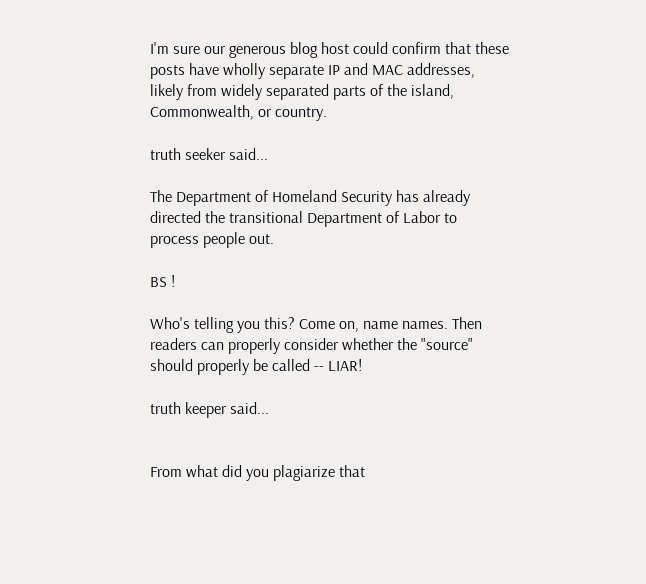I'm sure our generous blog host could confirm that these posts have wholly separate IP and MAC addresses, likely from widely separated parts of the island, Commonwealth, or country.

truth seeker said...

The Department of Homeland Security has already directed the transitional Department of Labor to process people out.

BS !

Who's telling you this? Come on, name names. Then readers can properly consider whether the "source" should properly be called -- LIAR!

truth keeper said...


From what did you plagiarize that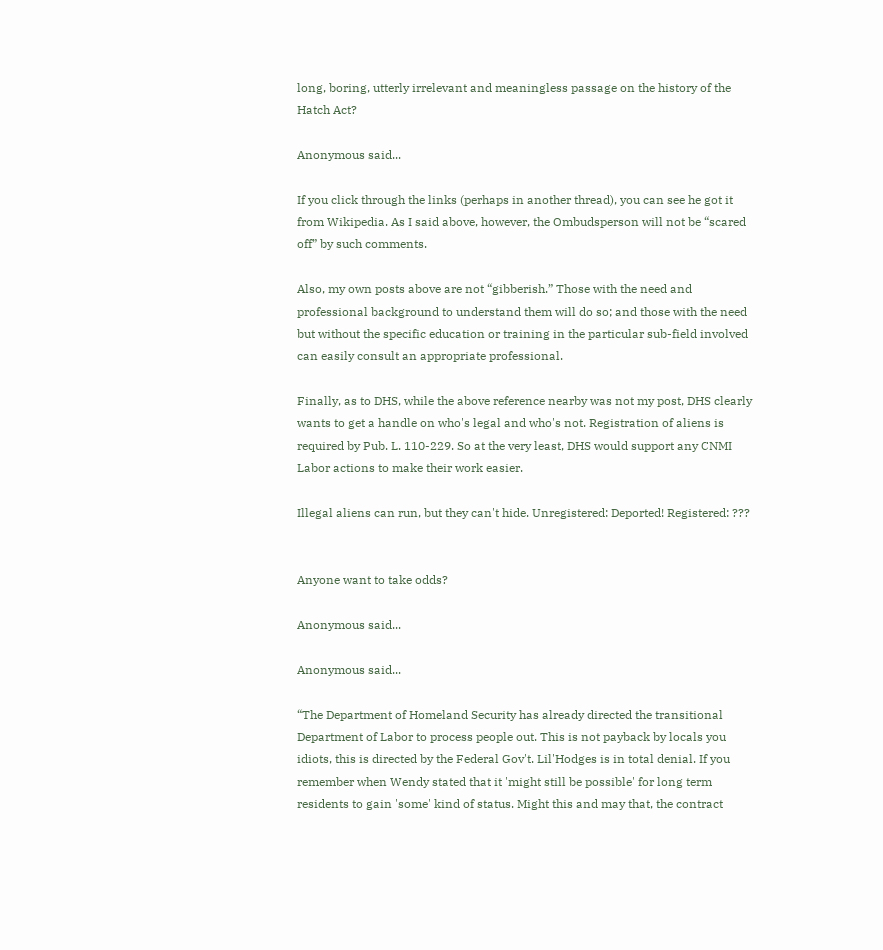long, boring, utterly irrelevant and meaningless passage on the history of the Hatch Act?

Anonymous said...

If you click through the links (perhaps in another thread), you can see he got it from Wikipedia. As I said above, however, the Ombudsperson will not be “scared off” by such comments.

Also, my own posts above are not “gibberish.” Those with the need and professional background to understand them will do so; and those with the need but without the specific education or training in the particular sub-field involved can easily consult an appropriate professional.

Finally, as to DHS, while the above reference nearby was not my post, DHS clearly wants to get a handle on who's legal and who's not. Registration of aliens is required by Pub. L. 110-229. So at the very least, DHS would support any CNMI Labor actions to make their work easier.

Illegal aliens can run, but they can't hide. Unregistered: Deported! Registered: ???


Anyone want to take odds?

Anonymous said...

Anonymous said...

“The Department of Homeland Security has already directed the transitional Department of Labor to process people out. This is not payback by locals you idiots, this is directed by the Federal Gov't. Lil'Hodges is in total denial. If you remember when Wendy stated that it 'might still be possible' for long term residents to gain 'some' kind of status. Might this and may that, the contract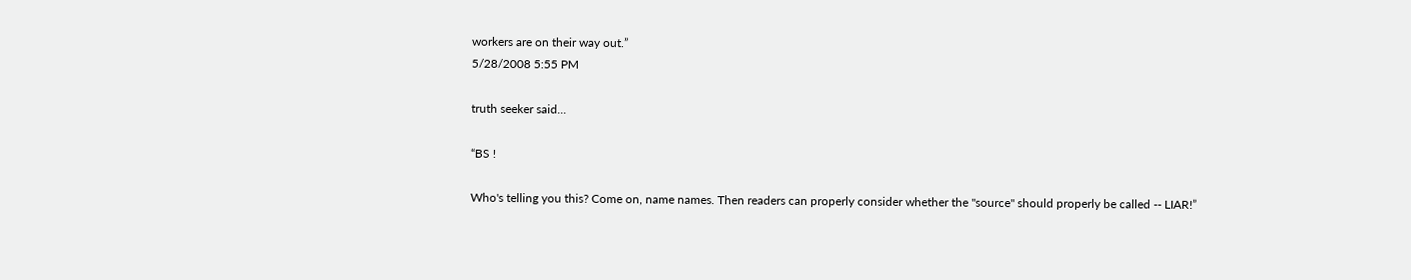workers are on their way out.”
5/28/2008 5:55 PM

truth seeker said...

“BS !

Who's telling you this? Come on, name names. Then readers can properly consider whether the "source" should properly be called -- LIAR!”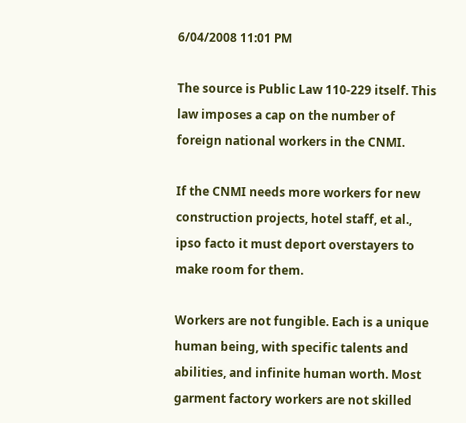6/04/2008 11:01 PM

The source is Public Law 110-229 itself. This law imposes a cap on the number of foreign national workers in the CNMI.

If the CNMI needs more workers for new construction projects, hotel staff, et al., ipso facto it must deport overstayers to make room for them.

Workers are not fungible. Each is a unique human being, with specific talents and abilities, and infinite human worth. Most garment factory workers are not skilled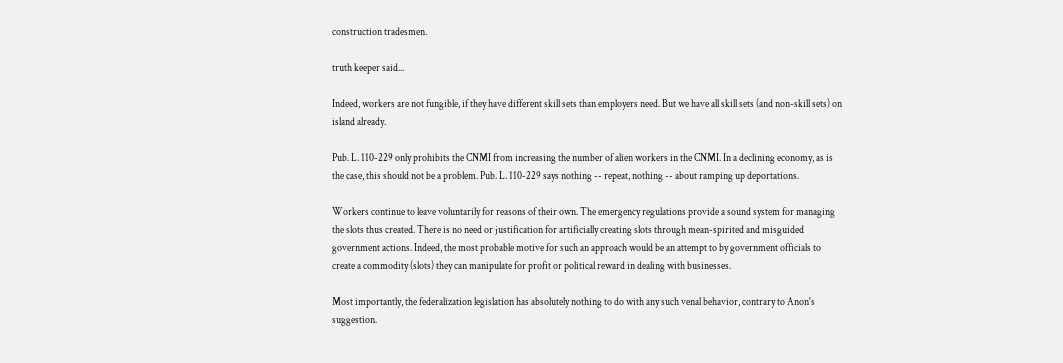construction tradesmen.

truth keeper said...

Indeed, workers are not fungible, if they have different skill sets than employers need. But we have all skill sets (and non-skill sets) on island already.

Pub. L. 110-229 only prohibits the CNMI from increasing the number of alien workers in the CNMI. In a declining economy, as is the case, this should not be a problem. Pub. L. 110-229 says nothing -- repeat, nothing -- about ramping up deportations.

Workers continue to leave voluntarily for reasons of their own. The emergency regulations provide a sound system for managing the slots thus created. There is no need or justification for artificially creating slots through mean-spirited and misguided government actions. Indeed, the most probable motive for such an approach would be an attempt to by government officials to create a commodity (slots) they can manipulate for profit or political reward in dealing with businesses.

Most importantly, the federalization legislation has absolutely nothing to do with any such venal behavior, contrary to Anon's suggestion.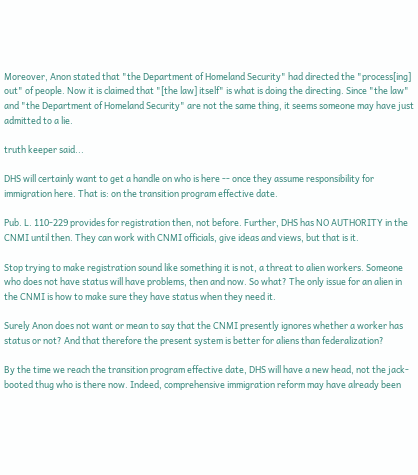Moreover, Anon stated that "the Department of Homeland Security" had directed the "process[ing] out" of people. Now it is claimed that "[the law] itself" is what is doing the directing. Since "the law" and "the Department of Homeland Security" are not the same thing, it seems someone may have just admitted to a lie.

truth keeper said...

DHS will certainly want to get a handle on who is here -- once they assume responsibility for immigration here. That is: on the transition program effective date.

Pub. L. 110-229 provides for registration then, not before. Further, DHS has NO AUTHORITY in the CNMI until then. They can work with CNMI officials, give ideas and views, but that is it.

Stop trying to make registration sound like something it is not, a threat to alien workers. Someone who does not have status will have problems, then and now. So what? The only issue for an alien in the CNMI is how to make sure they have status when they need it.

Surely Anon does not want or mean to say that the CNMI presently ignores whether a worker has status or not? And that therefore the present system is better for aliens than federalization?

By the time we reach the transition program effective date, DHS will have a new head, not the jack-booted thug who is there now. Indeed, comprehensive immigration reform may have already been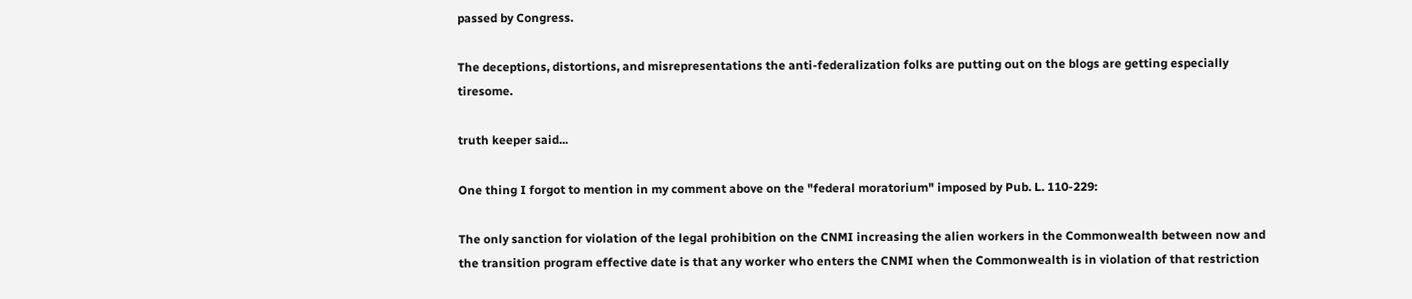passed by Congress.

The deceptions, distortions, and misrepresentations the anti-federalization folks are putting out on the blogs are getting especially tiresome.

truth keeper said...

One thing I forgot to mention in my comment above on the "federal moratorium" imposed by Pub. L. 110-229:

The only sanction for violation of the legal prohibition on the CNMI increasing the alien workers in the Commonwealth between now and the transition program effective date is that any worker who enters the CNMI when the Commonwealth is in violation of that restriction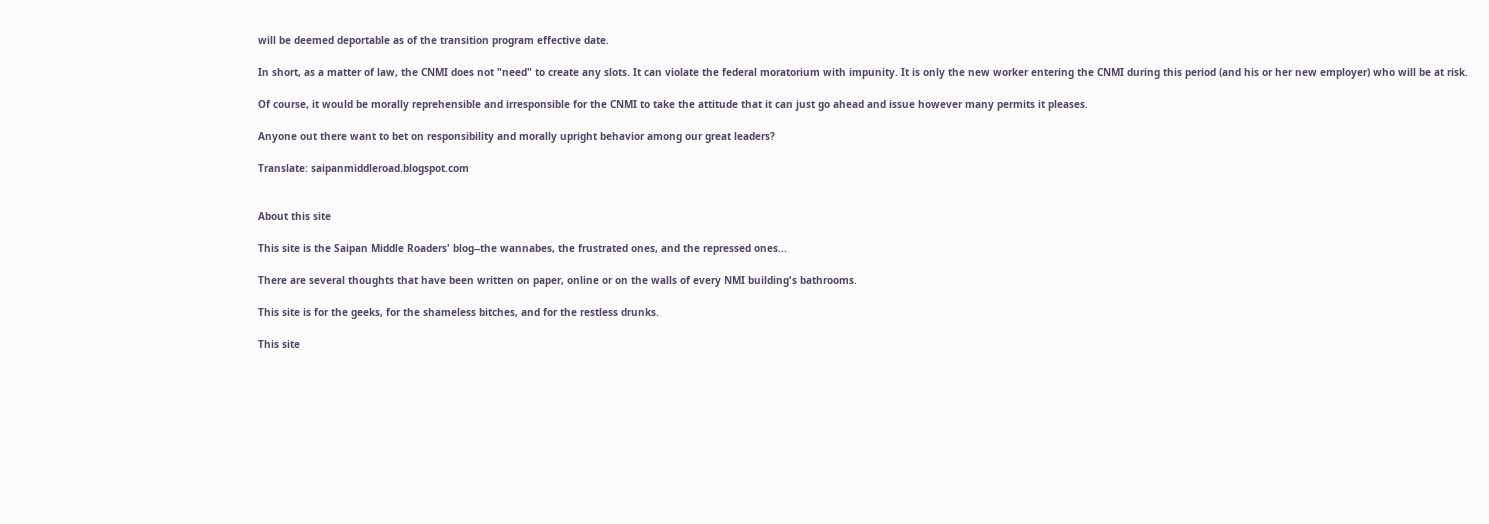will be deemed deportable as of the transition program effective date.

In short, as a matter of law, the CNMI does not "need" to create any slots. It can violate the federal moratorium with impunity. It is only the new worker entering the CNMI during this period (and his or her new employer) who will be at risk.

Of course, it would be morally reprehensible and irresponsible for the CNMI to take the attitude that it can just go ahead and issue however many permits it pleases.

Anyone out there want to bet on responsibility and morally upright behavior among our great leaders?

Translate: saipanmiddleroad.blogspot.com


About this site

This site is the Saipan Middle Roaders' blog--the wannabes, the frustrated ones, and the repressed ones...

There are several thoughts that have been written on paper, online or on the walls of every NMI building's bathrooms.

This site is for the geeks, for the shameless bitches, and for the restless drunks.

This site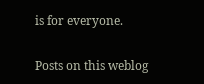is for everyone.


Posts on this weblog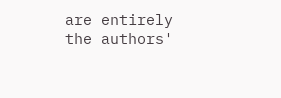are entirely the authors'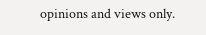opinions and views only.